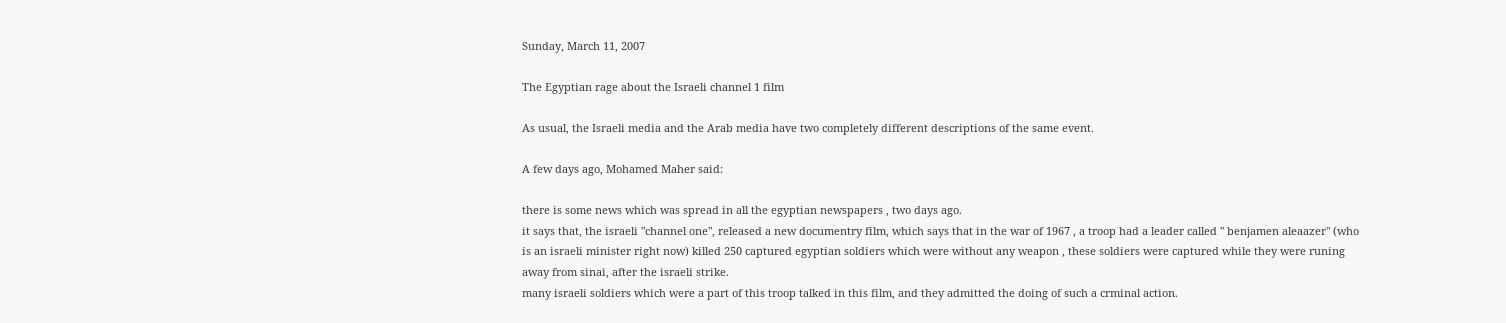Sunday, March 11, 2007

The Egyptian rage about the Israeli channel 1 film

As usual, the Israeli media and the Arab media have two completely different descriptions of the same event.

A few days ago, Mohamed Maher said:

there is some news which was spread in all the egyptian newspapers , two days ago.
it says that, the israeli "channel one", released a new documentry film, which says that in the war of 1967 , a troop had a leader called " benjamen aleaazer" (who is an israeli minister right now) killed 250 captured egyptian soldiers which were without any weapon , these soldiers were captured while they were runing away from sinai, after the israeli strike.
many israeli soldiers which were a part of this troop talked in this film, and they admitted the doing of such a crminal action.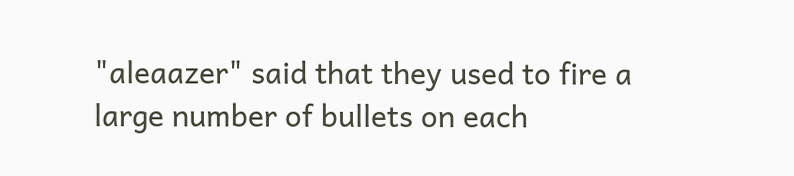"aleaazer" said that they used to fire a large number of bullets on each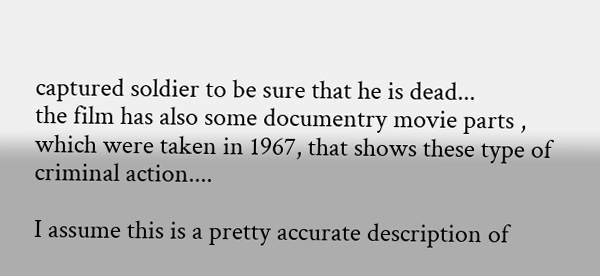captured soldier to be sure that he is dead...
the film has also some documentry movie parts , which were taken in 1967, that shows these type of criminal action....

I assume this is a pretty accurate description of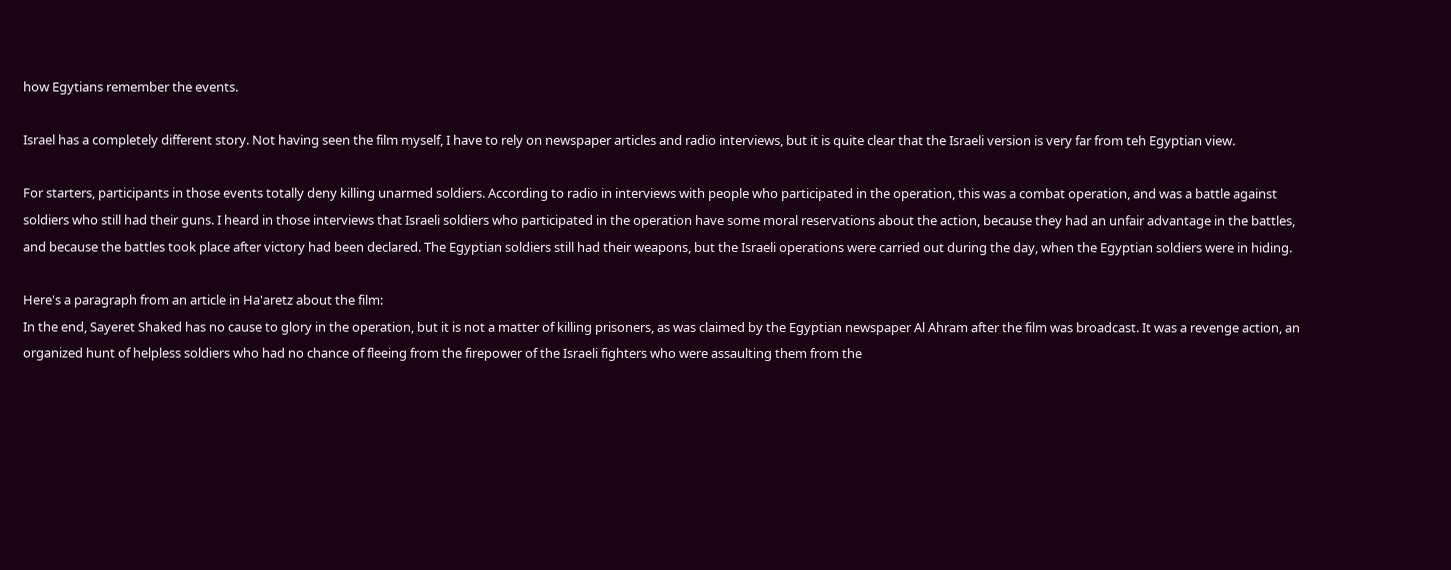how Egytians remember the events.

Israel has a completely different story. Not having seen the film myself, I have to rely on newspaper articles and radio interviews, but it is quite clear that the Israeli version is very far from teh Egyptian view.

For starters, participants in those events totally deny killing unarmed soldiers. According to radio in interviews with people who participated in the operation, this was a combat operation, and was a battle against soldiers who still had their guns. I heard in those interviews that Israeli soldiers who participated in the operation have some moral reservations about the action, because they had an unfair advantage in the battles, and because the battles took place after victory had been declared. The Egyptian soldiers still had their weapons, but the Israeli operations were carried out during the day, when the Egyptian soldiers were in hiding.

Here's a paragraph from an article in Ha'aretz about the film:
In the end, Sayeret Shaked has no cause to glory in the operation, but it is not a matter of killing prisoners, as was claimed by the Egyptian newspaper Al Ahram after the film was broadcast. It was a revenge action, an organized hunt of helpless soldiers who had no chance of fleeing from the firepower of the Israeli fighters who were assaulting them from the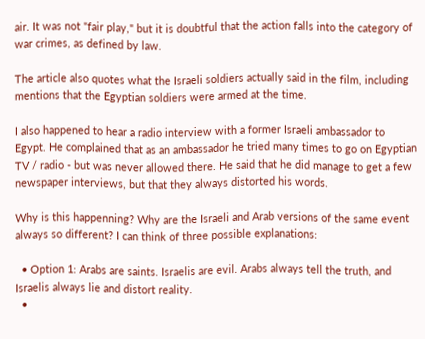air. It was not "fair play," but it is doubtful that the action falls into the category of war crimes, as defined by law.

The article also quotes what the Israeli soldiers actually said in the film, including mentions that the Egyptian soldiers were armed at the time.

I also happened to hear a radio interview with a former Israeli ambassador to Egypt. He complained that as an ambassador he tried many times to go on Egyptian TV / radio - but was never allowed there. He said that he did manage to get a few newspaper interviews, but that they always distorted his words.

Why is this happenning? Why are the Israeli and Arab versions of the same event always so different? I can think of three possible explanations:

  • Option 1: Arabs are saints. Israelis are evil. Arabs always tell the truth, and Israelis always lie and distort reality.
  •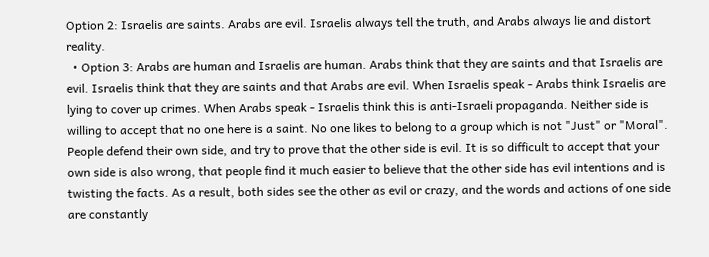Option 2: Israelis are saints. Arabs are evil. Israelis always tell the truth, and Arabs always lie and distort reality.
  • Option 3: Arabs are human and Israelis are human. Arabs think that they are saints and that Israelis are evil. Israelis think that they are saints and that Arabs are evil. When Israelis speak - Arabs think Israelis are lying to cover up crimes. When Arabs speak - Israelis think this is anti-Israeli propaganda. Neither side is willing to accept that no one here is a saint. No one likes to belong to a group which is not "Just" or "Moral". People defend their own side, and try to prove that the other side is evil. It is so difficult to accept that your own side is also wrong, that people find it much easier to believe that the other side has evil intentions and is twisting the facts. As a result, both sides see the other as evil or crazy, and the words and actions of one side are constantly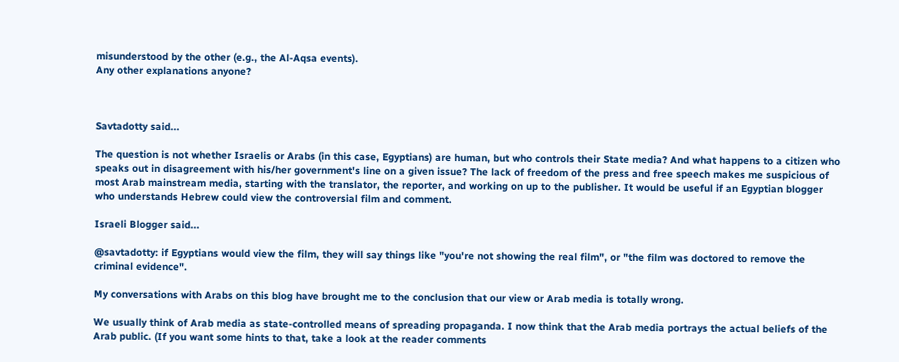misunderstood by the other (e.g., the Al-Aqsa events).
Any other explanations anyone?



Savtadotty said...

The question is not whether Israelis or Arabs (in this case, Egyptians) are human, but who controls their State media? And what happens to a citizen who speaks out in disagreement with his/her government's line on a given issue? The lack of freedom of the press and free speech makes me suspicious of most Arab mainstream media, starting with the translator, the reporter, and working on up to the publisher. It would be useful if an Egyptian blogger who understands Hebrew could view the controversial film and comment.

Israeli Blogger said...

@savtadotty: if Egyptians would view the film, they will say things like "you're not showing the real film", or "the film was doctored to remove the criminal evidence".

My conversations with Arabs on this blog have brought me to the conclusion that our view or Arab media is totally wrong.

We usually think of Arab media as state-controlled means of spreading propaganda. I now think that the Arab media portrays the actual beliefs of the Arab public. (If you want some hints to that, take a look at the reader comments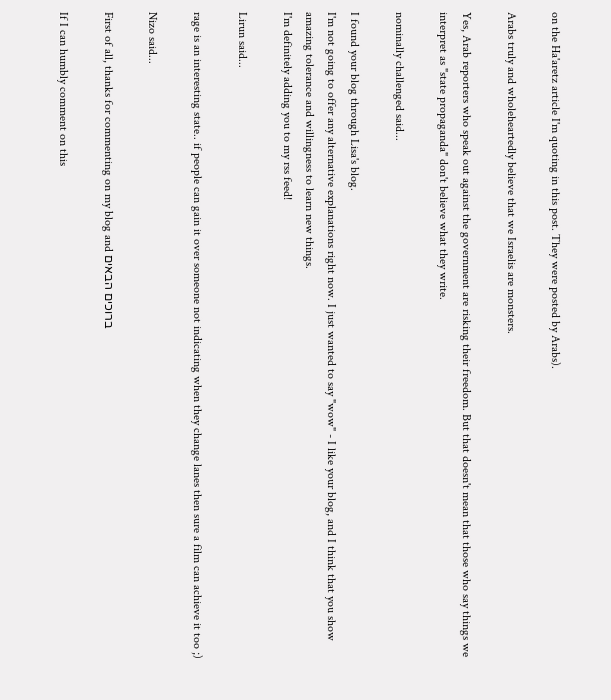on the Ha'aretz article I'm quoting in this post. They were posted by Arabs).

Arabs truly and wholeheartedly believe that we Israelis are monsters.

Yes, Arab reporters who speak out against the government are risking their freedom. But that doesn't mean that those who say things we interpret as "state propaganda" don't believe what they write.

nominally challenged said...

I found your blog through Lisa's blog.
I'm not going to offer any alternative explanations right now. I just wanted to say "wow" - I like your blog, and I think that you show amazing tolerance and willingness to learn new things.
I'm definitely adding you to my rss feed!

Lirun said...

rage is an interesting state.. if people can gain it over someone not indicating when they change lanes then sure a film can achieve it too ;)

Nizo said...

First of all, thanks for commenting on my blog and ברוכים הבאים

If I can humbly comment on this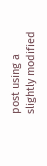post using a slightly modified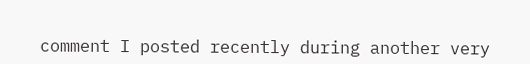comment I posted recently during another very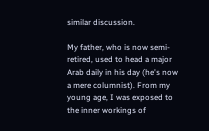similar discussion.

My father, who is now semi-retired, used to head a major Arab daily in his day (he's now a mere columnist). From my young age, I was exposed to the inner workings of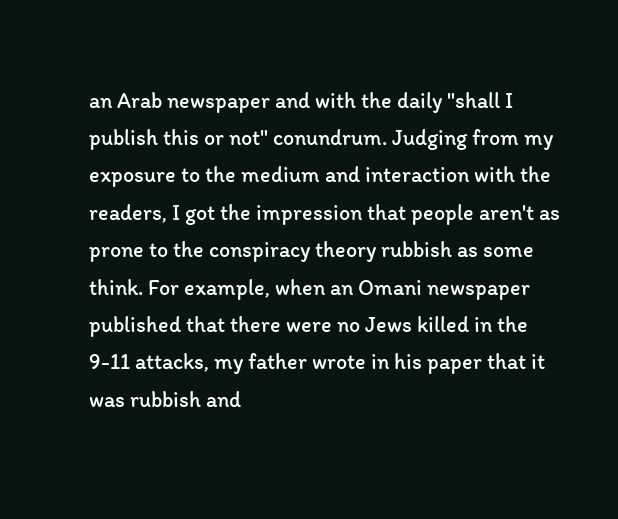an Arab newspaper and with the daily "shall I publish this or not" conundrum. Judging from my exposure to the medium and interaction with the readers, I got the impression that people aren't as prone to the conspiracy theory rubbish as some think. For example, when an Omani newspaper published that there were no Jews killed in the 9-11 attacks, my father wrote in his paper that it was rubbish and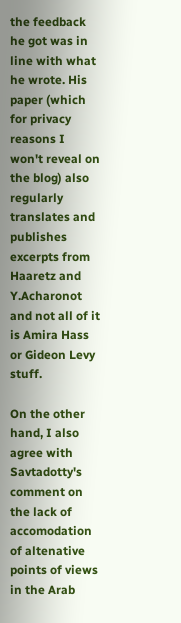the feedback he got was in line with what he wrote. His paper (which for privacy reasons I won't reveal on the blog) also regularly translates and publishes excerpts from Haaretz and Y.Acharonot and not all of it is Amira Hass or Gideon Levy stuff.

On the other hand, I also agree with Savtadotty's comment on the lack of accomodation of altenative points of views in the Arab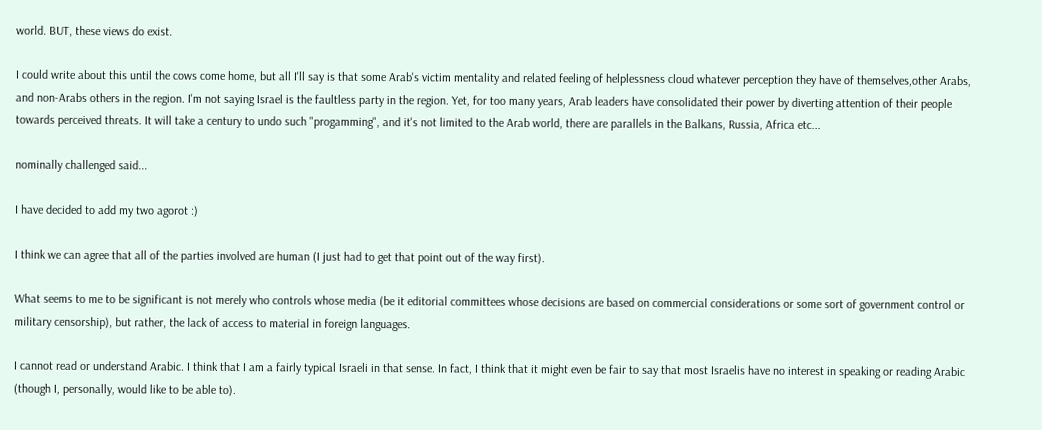world. BUT, these views do exist.

I could write about this until the cows come home, but all I'll say is that some Arab's victim mentality and related feeling of helplessness cloud whatever perception they have of themselves,other Arabs, and non-Arabs others in the region. I'm not saying Israel is the faultless party in the region. Yet, for too many years, Arab leaders have consolidated their power by diverting attention of their people towards perceived threats. It will take a century to undo such "progamming", and it's not limited to the Arab world, there are parallels in the Balkans, Russia, Africa etc...

nominally challenged said...

I have decided to add my two agorot :)

I think we can agree that all of the parties involved are human (I just had to get that point out of the way first).

What seems to me to be significant is not merely who controls whose media (be it editorial committees whose decisions are based on commercial considerations or some sort of government control or military censorship), but rather, the lack of access to material in foreign languages.

I cannot read or understand Arabic. I think that I am a fairly typical Israeli in that sense. In fact, I think that it might even be fair to say that most Israelis have no interest in speaking or reading Arabic (though I, personally, would like to be able to).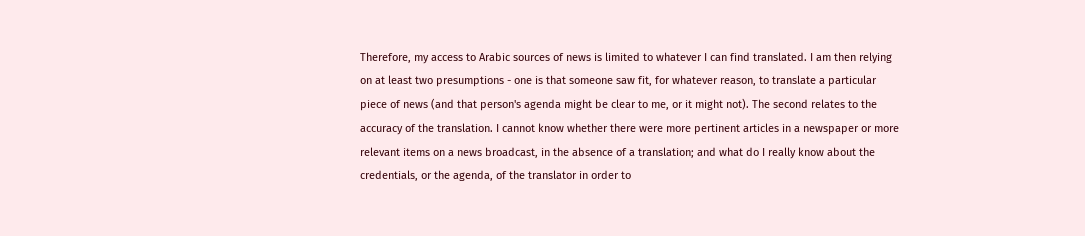Therefore, my access to Arabic sources of news is limited to whatever I can find translated. I am then relying on at least two presumptions - one is that someone saw fit, for whatever reason, to translate a particular piece of news (and that person's agenda might be clear to me, or it might not). The second relates to the accuracy of the translation. I cannot know whether there were more pertinent articles in a newspaper or more relevant items on a news broadcast, in the absence of a translation; and what do I really know about the credentials, or the agenda, of the translator in order to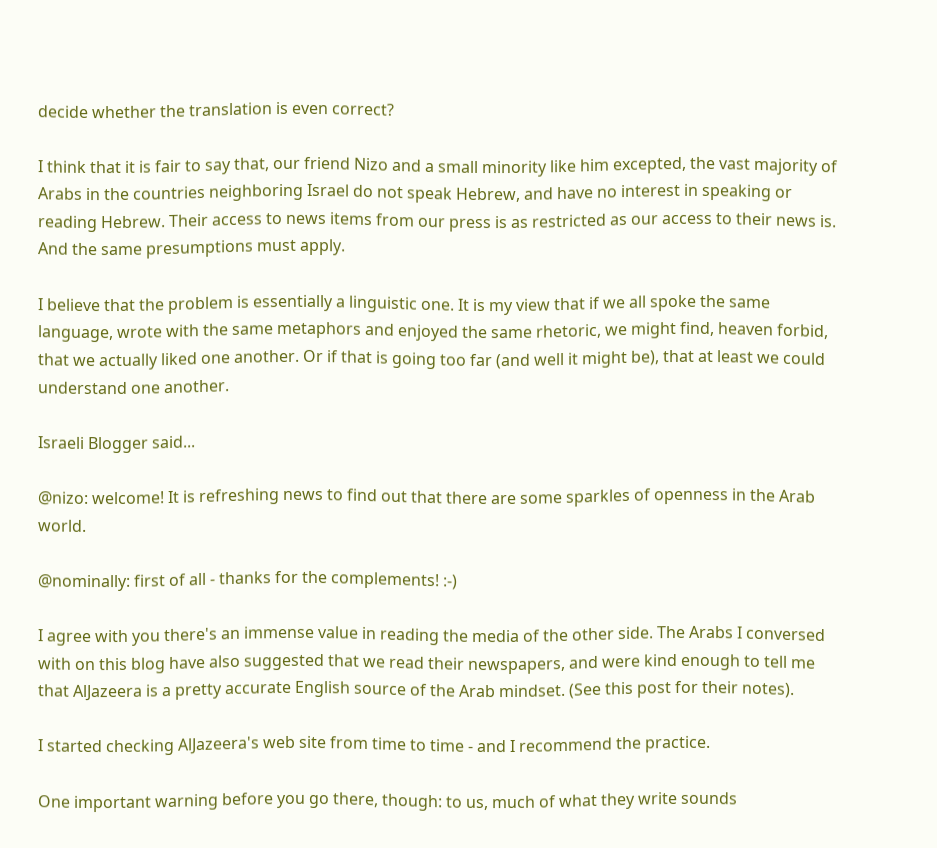decide whether the translation is even correct?

I think that it is fair to say that, our friend Nizo and a small minority like him excepted, the vast majority of Arabs in the countries neighboring Israel do not speak Hebrew, and have no interest in speaking or reading Hebrew. Their access to news items from our press is as restricted as our access to their news is. And the same presumptions must apply.

I believe that the problem is essentially a linguistic one. It is my view that if we all spoke the same language, wrote with the same metaphors and enjoyed the same rhetoric, we might find, heaven forbid, that we actually liked one another. Or if that is going too far (and well it might be), that at least we could understand one another.

Israeli Blogger said...

@nizo: welcome! It is refreshing news to find out that there are some sparkles of openness in the Arab world.

@nominally: first of all - thanks for the complements! :-)

I agree with you there's an immense value in reading the media of the other side. The Arabs I conversed with on this blog have also suggested that we read their newspapers, and were kind enough to tell me that AlJazeera is a pretty accurate English source of the Arab mindset. (See this post for their notes).

I started checking AlJazeera's web site from time to time - and I recommend the practice.

One important warning before you go there, though: to us, much of what they write sounds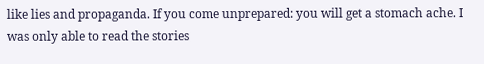like lies and propaganda. If you come unprepared: you will get a stomach ache. I was only able to read the stories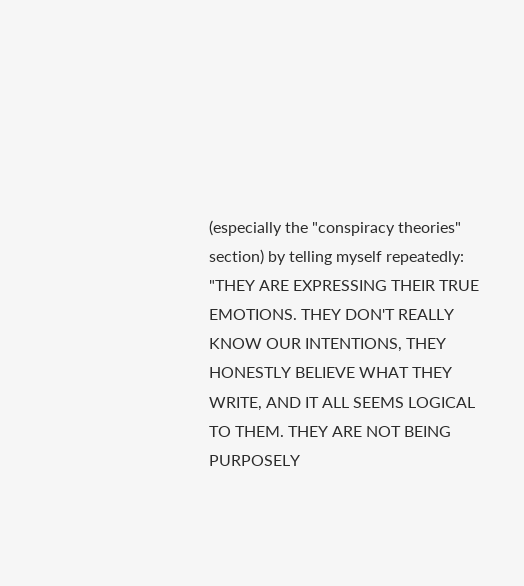(especially the "conspiracy theories" section) by telling myself repeatedly: "THEY ARE EXPRESSING THEIR TRUE EMOTIONS. THEY DON'T REALLY KNOW OUR INTENTIONS, THEY HONESTLY BELIEVE WHAT THEY WRITE, AND IT ALL SEEMS LOGICAL TO THEM. THEY ARE NOT BEING PURPOSELY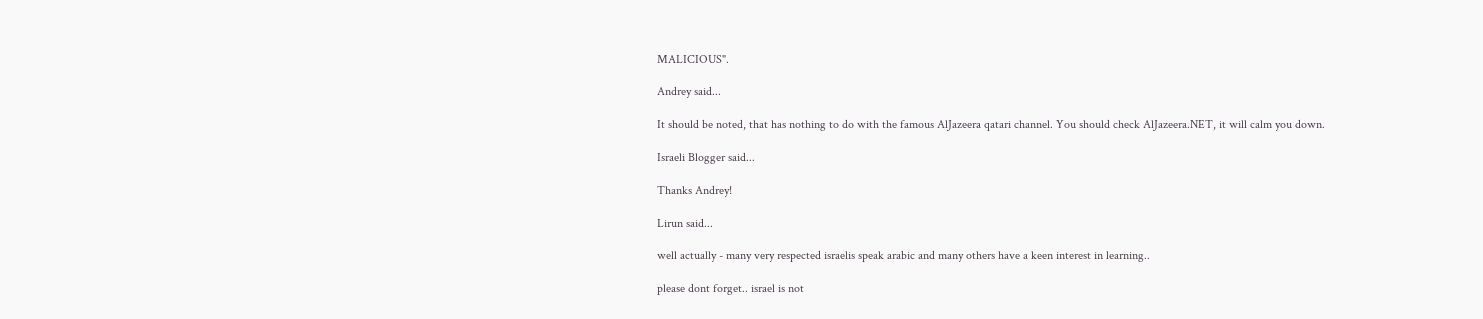MALICIOUS".

Andrey said...

It should be noted, that has nothing to do with the famous AlJazeera qatari channel. You should check AlJazeera.NET, it will calm you down.

Israeli Blogger said...

Thanks Andrey!

Lirun said...

well actually - many very respected israelis speak arabic and many others have a keen interest in learning..

please dont forget.. israel is not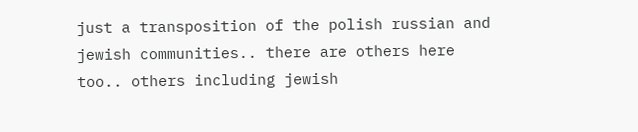just a transposition of the polish russian and jewish communities.. there are others here too.. others including jewish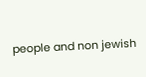people and non jewish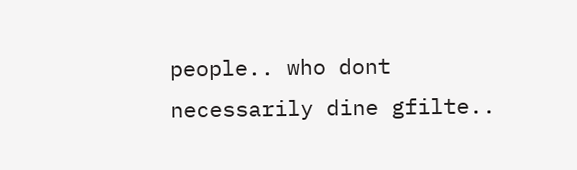people.. who dont necessarily dine gfilte..